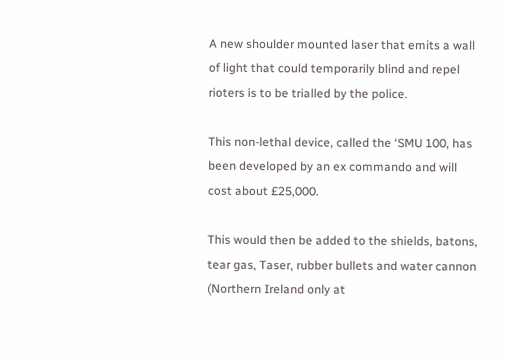A new shoulder mounted laser that emits a wall of light that could temporarily blind and repel rioters is to be trialled by the police.

This non-lethal device, called the ‘SMU 100, has been developed by an ex commando and will cost about £25,000.

This would then be added to the shields, batons, tear gas, Taser, rubber bullets and water cannon (Northern Ireland only at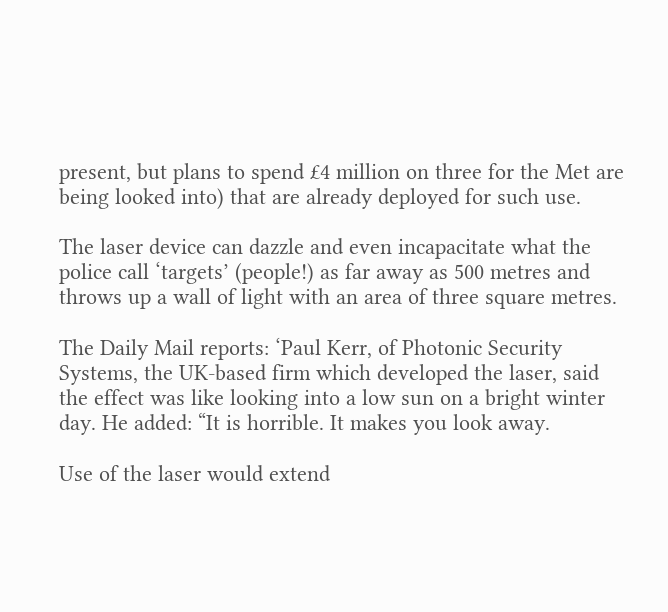present, but plans to spend £4 million on three for the Met are being looked into) that are already deployed for such use.

The laser device can dazzle and even incapacitate what the police call ‘targets’ (people!) as far away as 500 metres and throws up a wall of light with an area of three square metres.

The Daily Mail reports: ‘Paul Kerr, of Photonic Security Systems, the UK-based firm which developed the laser, said the effect was like looking into a low sun on a bright winter day. He added: “It is horrible. It makes you look away.

Use of the laser would extend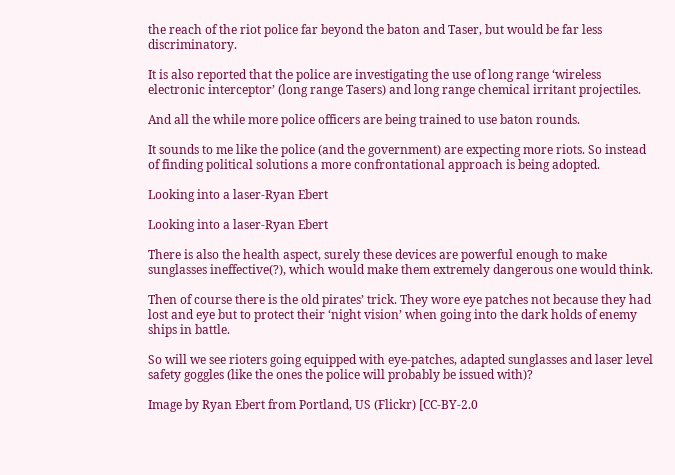the reach of the riot police far beyond the baton and Taser, but would be far less discriminatory.

It is also reported that the police are investigating the use of long range ‘wireless electronic interceptor’ (long range Tasers) and long range chemical irritant projectiles.

And all the while more police officers are being trained to use baton rounds.

It sounds to me like the police (and the government) are expecting more riots. So instead of finding political solutions a more confrontational approach is being adopted.

Looking into a laser-Ryan Ebert

Looking into a laser-Ryan Ebert

There is also the health aspect, surely these devices are powerful enough to make sunglasses ineffective(?), which would make them extremely dangerous one would think.

Then of course there is the old pirates’ trick. They wore eye patches not because they had lost and eye but to protect their ‘night vision’ when going into the dark holds of enemy ships in battle.

So will we see rioters going equipped with eye-patches, adapted sunglasses and laser level safety goggles (like the ones the police will probably be issued with)?

Image by Ryan Ebert from Portland, US (Flickr) [CC-BY-2.0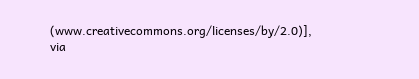(www.creativecommons.org/licenses/by/2.0)], via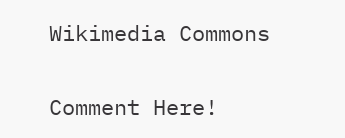Wikimedia Commons

Comment Here!